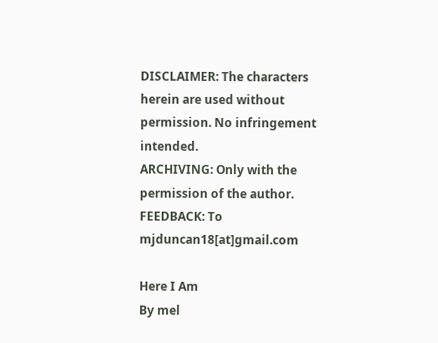DISCLAIMER: The characters herein are used without permission. No infringement intended.
ARCHIVING: Only with the permission of the author.
FEEDBACK: To mjduncan18[at]gmail.com

Here I Am
By mel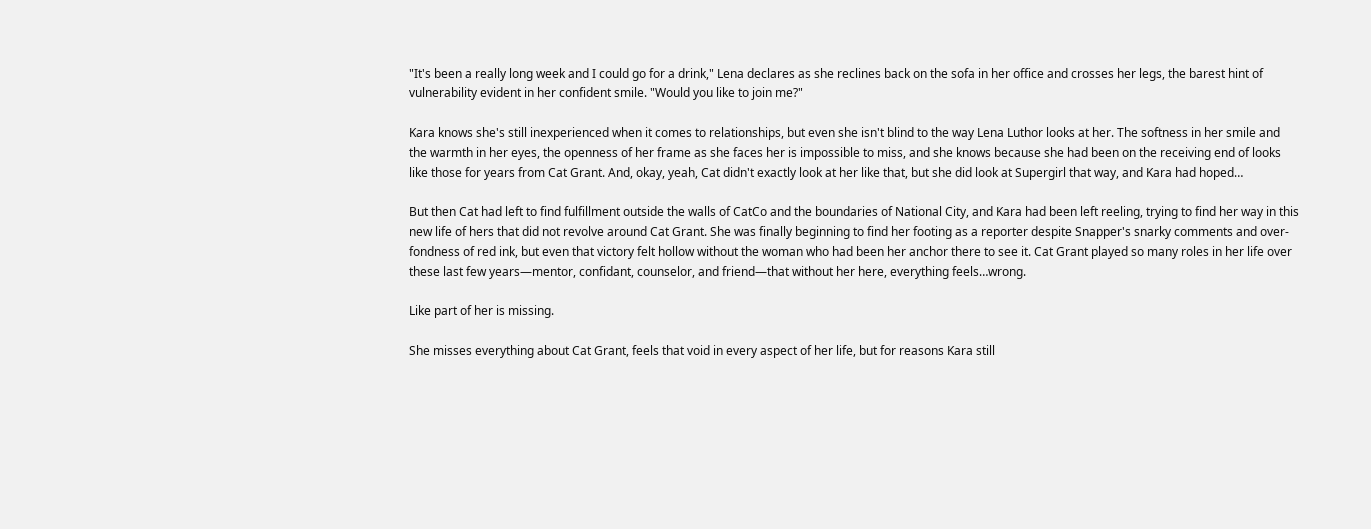"It's been a really long week and I could go for a drink," Lena declares as she reclines back on the sofa in her office and crosses her legs, the barest hint of vulnerability evident in her confident smile. "Would you like to join me?"

Kara knows she's still inexperienced when it comes to relationships, but even she isn't blind to the way Lena Luthor looks at her. The softness in her smile and the warmth in her eyes, the openness of her frame as she faces her is impossible to miss, and she knows because she had been on the receiving end of looks like those for years from Cat Grant. And, okay, yeah, Cat didn't exactly look at her like that, but she did look at Supergirl that way, and Kara had hoped…

But then Cat had left to find fulfillment outside the walls of CatCo and the boundaries of National City, and Kara had been left reeling, trying to find her way in this new life of hers that did not revolve around Cat Grant. She was finally beginning to find her footing as a reporter despite Snapper's snarky comments and over-fondness of red ink, but even that victory felt hollow without the woman who had been her anchor there to see it. Cat Grant played so many roles in her life over these last few years—mentor, confidant, counselor, and friend—that without her here, everything feels…wrong.

Like part of her is missing.

She misses everything about Cat Grant, feels that void in every aspect of her life, but for reasons Kara still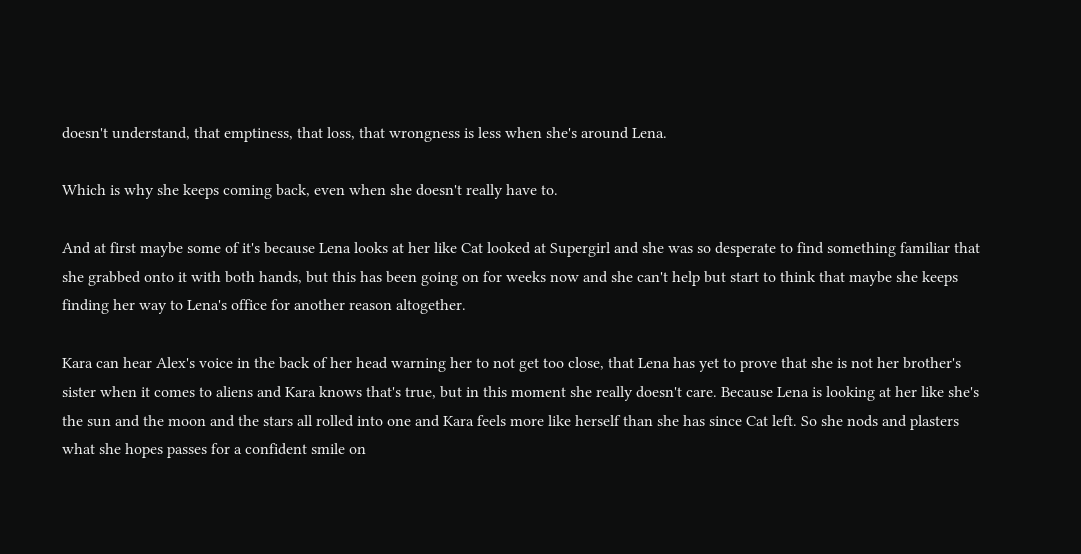doesn't understand, that emptiness, that loss, that wrongness is less when she's around Lena.

Which is why she keeps coming back, even when she doesn't really have to.

And at first maybe some of it's because Lena looks at her like Cat looked at Supergirl and she was so desperate to find something familiar that she grabbed onto it with both hands, but this has been going on for weeks now and she can't help but start to think that maybe she keeps finding her way to Lena's office for another reason altogether.

Kara can hear Alex's voice in the back of her head warning her to not get too close, that Lena has yet to prove that she is not her brother's sister when it comes to aliens and Kara knows that's true, but in this moment she really doesn't care. Because Lena is looking at her like she's the sun and the moon and the stars all rolled into one and Kara feels more like herself than she has since Cat left. So she nods and plasters what she hopes passes for a confident smile on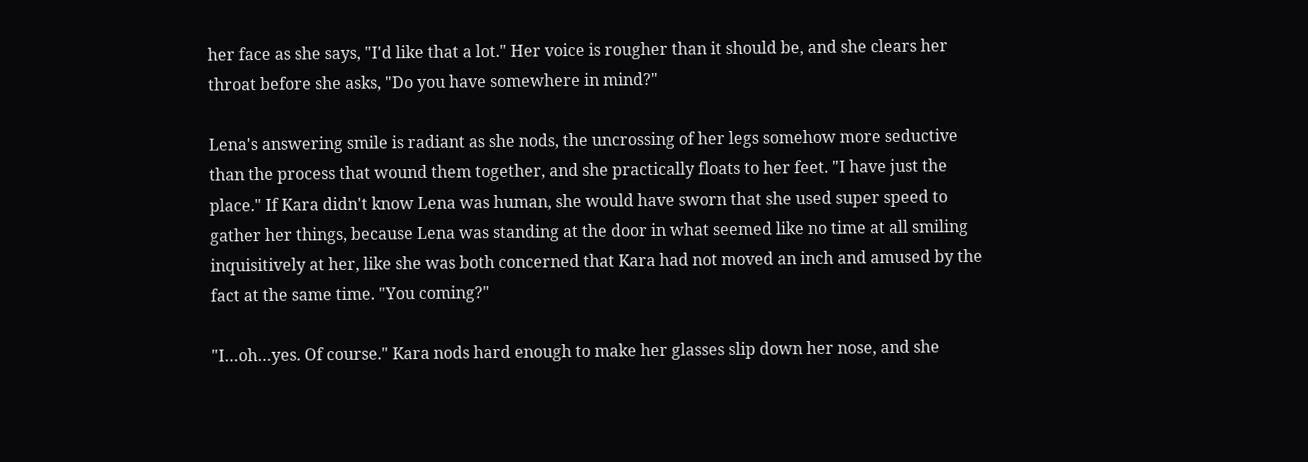her face as she says, "I'd like that a lot." Her voice is rougher than it should be, and she clears her throat before she asks, "Do you have somewhere in mind?"

Lena's answering smile is radiant as she nods, the uncrossing of her legs somehow more seductive than the process that wound them together, and she practically floats to her feet. "I have just the place." If Kara didn't know Lena was human, she would have sworn that she used super speed to gather her things, because Lena was standing at the door in what seemed like no time at all smiling inquisitively at her, like she was both concerned that Kara had not moved an inch and amused by the fact at the same time. "You coming?"

"I…oh…yes. Of course." Kara nods hard enough to make her glasses slip down her nose, and she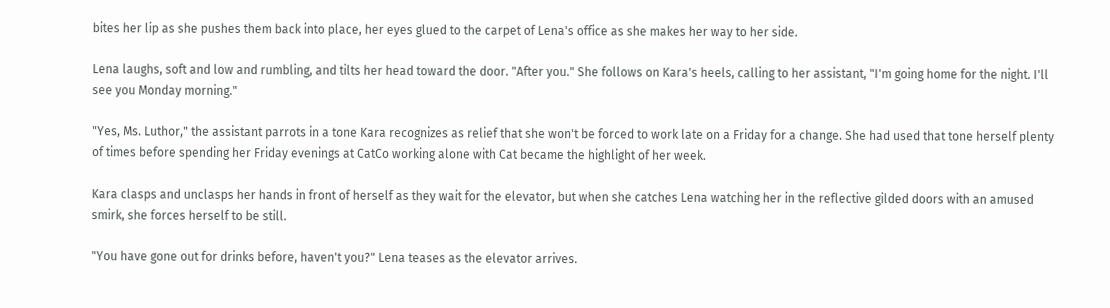bites her lip as she pushes them back into place, her eyes glued to the carpet of Lena's office as she makes her way to her side.

Lena laughs, soft and low and rumbling, and tilts her head toward the door. "After you." She follows on Kara's heels, calling to her assistant, "I'm going home for the night. I'll see you Monday morning."

"Yes, Ms. Luthor," the assistant parrots in a tone Kara recognizes as relief that she won't be forced to work late on a Friday for a change. She had used that tone herself plenty of times before spending her Friday evenings at CatCo working alone with Cat became the highlight of her week.

Kara clasps and unclasps her hands in front of herself as they wait for the elevator, but when she catches Lena watching her in the reflective gilded doors with an amused smirk, she forces herself to be still.

"You have gone out for drinks before, haven't you?" Lena teases as the elevator arrives.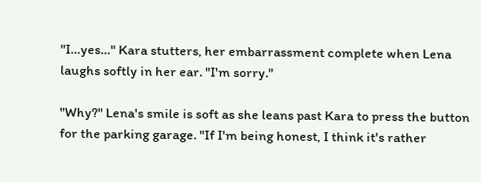"I…yes…" Kara stutters, her embarrassment complete when Lena laughs softly in her ear. "I'm sorry."

"Why?" Lena's smile is soft as she leans past Kara to press the button for the parking garage. "If I'm being honest, I think it's rather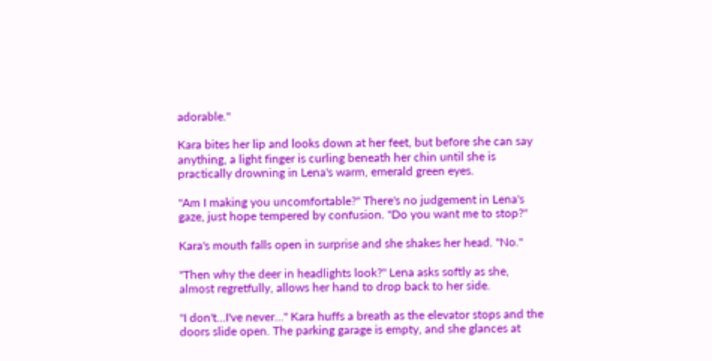adorable."

Kara bites her lip and looks down at her feet, but before she can say anything, a light finger is curling beneath her chin until she is practically drowning in Lena's warm, emerald green eyes.

"Am I making you uncomfortable?" There's no judgement in Lena's gaze, just hope tempered by confusion. "Do you want me to stop?"

Kara's mouth falls open in surprise and she shakes her head. "No."

"Then why the deer in headlights look?" Lena asks softly as she, almost regretfully, allows her hand to drop back to her side.

"I don't…I've never…" Kara huffs a breath as the elevator stops and the doors slide open. The parking garage is empty, and she glances at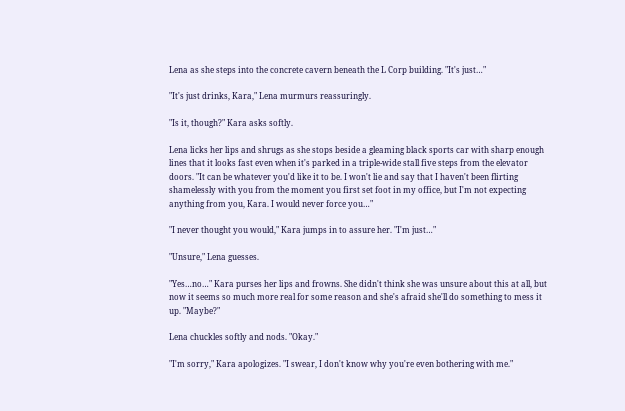Lena as she steps into the concrete cavern beneath the L Corp building. "It's just…"

"It's just drinks, Kara," Lena murmurs reassuringly.

"Is it, though?" Kara asks softly.

Lena licks her lips and shrugs as she stops beside a gleaming black sports car with sharp enough lines that it looks fast even when it's parked in a triple-wide stall five steps from the elevator doors. "It can be whatever you'd like it to be. I won't lie and say that I haven't been flirting shamelessly with you from the moment you first set foot in my office, but I'm not expecting anything from you, Kara. I would never force you…"

"I never thought you would," Kara jumps in to assure her. "I'm just…"

"Unsure," Lena guesses.

"Yes…no…" Kara purses her lips and frowns. She didn't think she was unsure about this at all, but now it seems so much more real for some reason and she's afraid she'll do something to mess it up. "Maybe?"

Lena chuckles softly and nods. "Okay."

"I'm sorry," Kara apologizes. "I swear, I don't know why you're even bothering with me."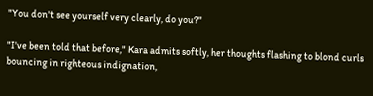"You don't see yourself very clearly, do you?"

"I've been told that before," Kara admits softly, her thoughts flashing to blond curls bouncing in righteous indignation,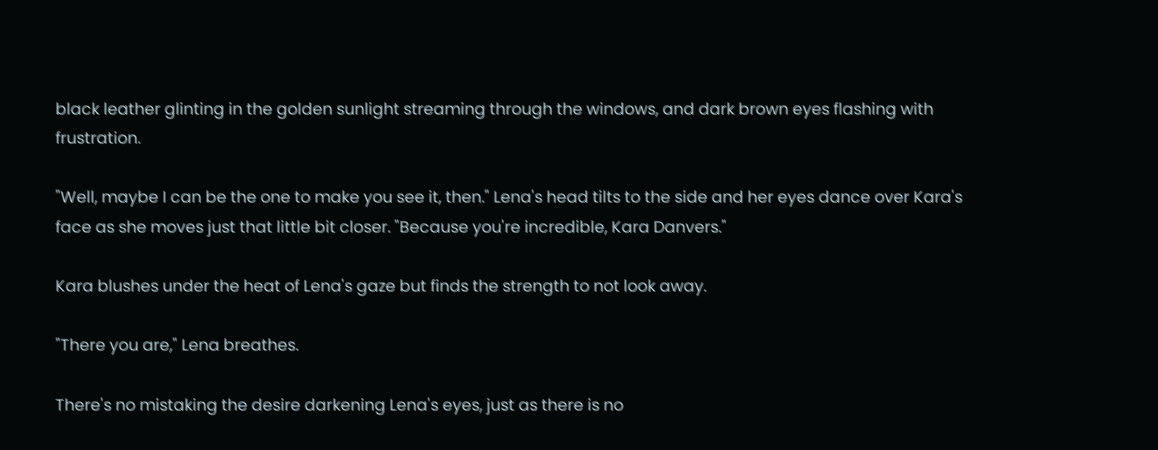black leather glinting in the golden sunlight streaming through the windows, and dark brown eyes flashing with frustration.

"Well, maybe I can be the one to make you see it, then." Lena's head tilts to the side and her eyes dance over Kara's face as she moves just that little bit closer. "Because you're incredible, Kara Danvers."

Kara blushes under the heat of Lena's gaze but finds the strength to not look away.

"There you are," Lena breathes.

There's no mistaking the desire darkening Lena's eyes, just as there is no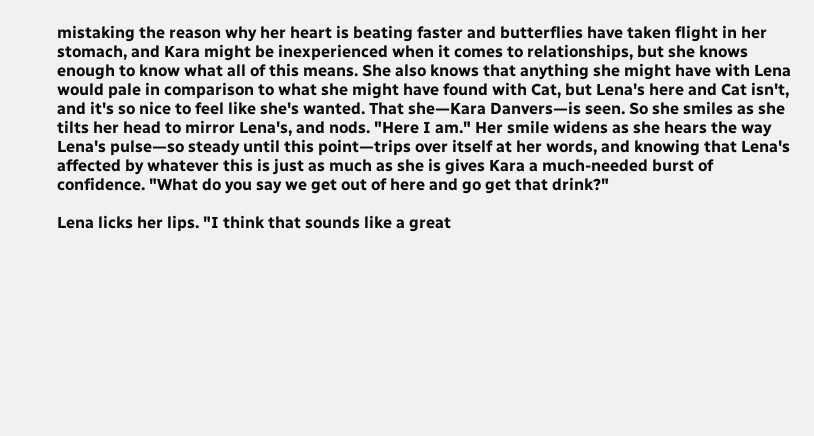mistaking the reason why her heart is beating faster and butterflies have taken flight in her stomach, and Kara might be inexperienced when it comes to relationships, but she knows enough to know what all of this means. She also knows that anything she might have with Lena would pale in comparison to what she might have found with Cat, but Lena's here and Cat isn't, and it's so nice to feel like she's wanted. That she—Kara Danvers—is seen. So she smiles as she tilts her head to mirror Lena's, and nods. "Here I am." Her smile widens as she hears the way Lena's pulse—so steady until this point—trips over itself at her words, and knowing that Lena's affected by whatever this is just as much as she is gives Kara a much-needed burst of confidence. "What do you say we get out of here and go get that drink?"

Lena licks her lips. "I think that sounds like a great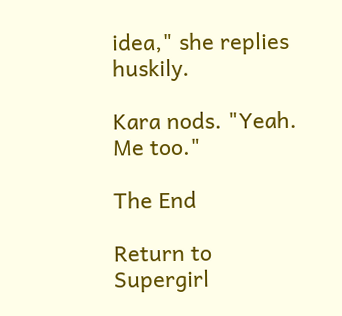idea," she replies huskily.

Kara nods. "Yeah. Me too."

The End

Return to Supergirl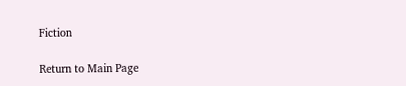Fiction

Return to Main Page